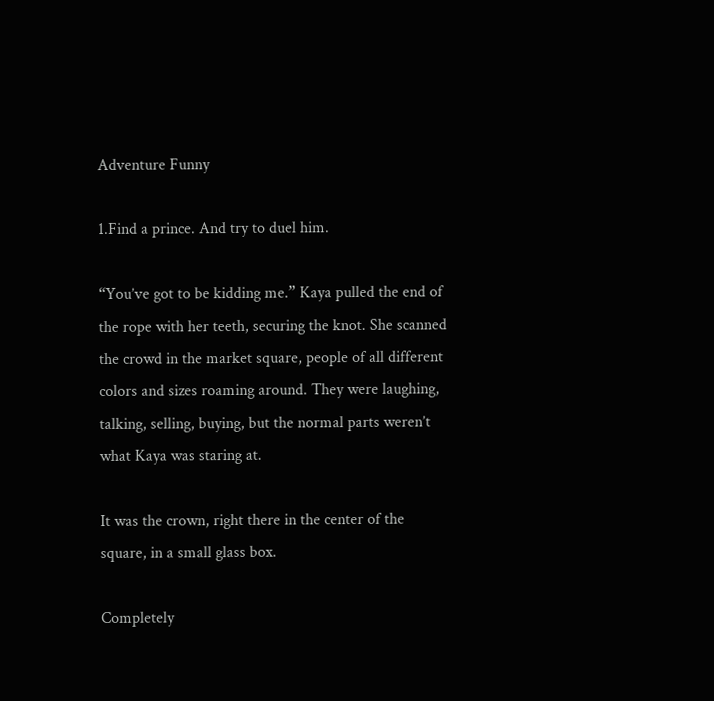Adventure Funny

1.Find a prince. And try to duel him.

“You’ve got to be kidding me.” Kaya pulled the end of the rope with her teeth, securing the knot. She scanned the crowd in the market square, people of all different colors and sizes roaming around. They were laughing, talking, selling, buying, but the normal parts weren’t what Kaya was staring at.

It was the crown, right there in the center of the square, in a small glass box.

Completely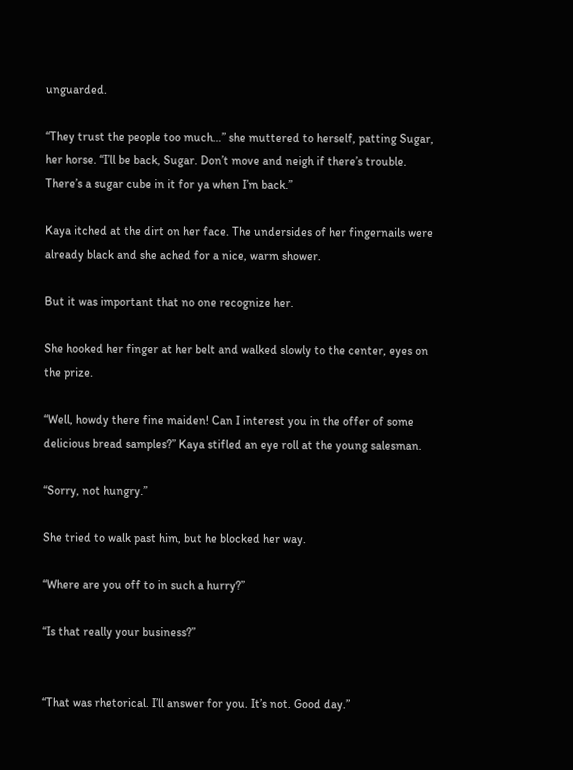unguarded.

“They trust the people too much…” she muttered to herself, patting Sugar, her horse. “I’ll be back, Sugar. Don’t move and neigh if there’s trouble. There’s a sugar cube in it for ya when I’m back.”

Kaya itched at the dirt on her face. The undersides of her fingernails were already black and she ached for a nice, warm shower.

But it was important that no one recognize her.

She hooked her finger at her belt and walked slowly to the center, eyes on the prize.

“Well, howdy there fine maiden! Can I interest you in the offer of some delicious bread samples?” Kaya stifled an eye roll at the young salesman.

“Sorry, not hungry.”

She tried to walk past him, but he blocked her way.

“Where are you off to in such a hurry?”

“Is that really your business?”


“That was rhetorical. I’ll answer for you. It’s not. Good day.”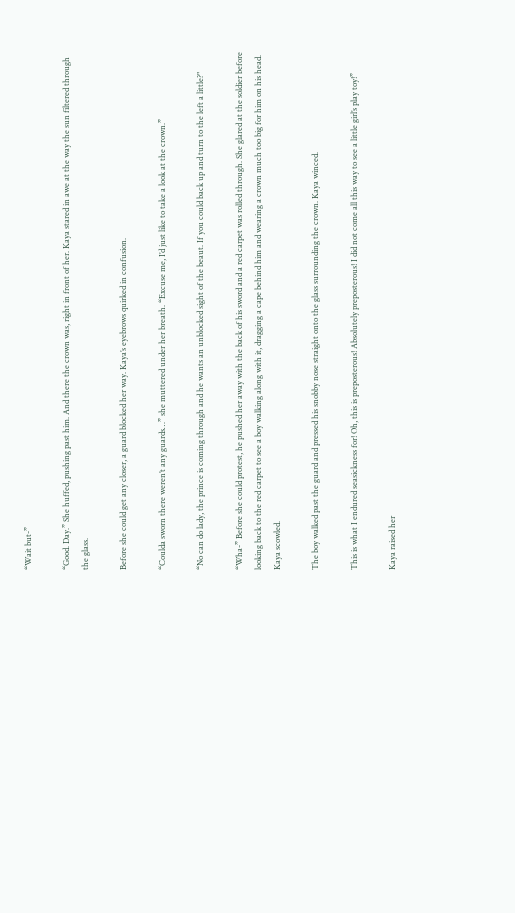“Wait but-”

“Good. Day.” She huffed, pushing past him. And there the crown was, right in front of her. Kaya stared in awe at the way the sun filtered through the glass.

Before she could get any closer, a guard blocked her way. Kaya’s eyebrows quirked in confusion.

“Coulda sworn there weren’t any guards…” she muttered under her breath. “Excuse me, I’d just like to take a look at the crown.”

“No can do lady, the prince is coming through and he wants an unblocked sight of the beaut. If you could back up and turn to the left a little?"

“Wha-” Before she could protest, he pushed her away with the back of his sword and a red carpet was rolled through. She glared at the soldier before looking back to the red carpet to see a boy walking along with it, dragging a cape behind him and wearing a crown much too big for him on his head. Kaya scowled.

The boy walked past the guard and pressed his snobby nose straight onto the glass surrounding the crown. Kaya winced.

This is what I endured seasickness for! Oh, this is preposterous! Absolutely preposterous! I did not come all this way to see a little girl’s play toy!”

Kaya raised her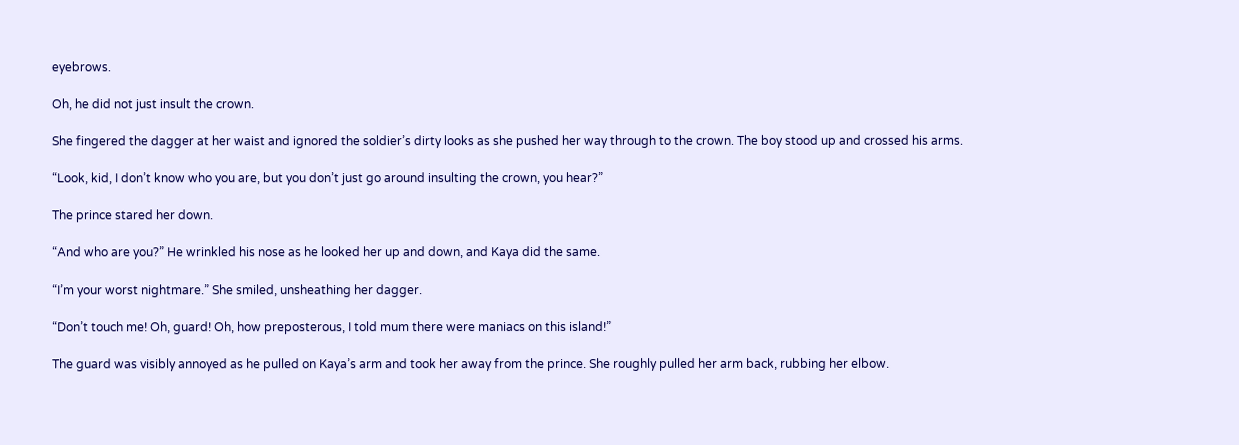eyebrows.

Oh, he did not just insult the crown.

She fingered the dagger at her waist and ignored the soldier’s dirty looks as she pushed her way through to the crown. The boy stood up and crossed his arms.

“Look, kid, I don’t know who you are, but you don’t just go around insulting the crown, you hear?”

The prince stared her down.

“And who are you?” He wrinkled his nose as he looked her up and down, and Kaya did the same.

“I’m your worst nightmare.” She smiled, unsheathing her dagger.

“Don’t touch me! Oh, guard! Oh, how preposterous, I told mum there were maniacs on this island!”

The guard was visibly annoyed as he pulled on Kaya’s arm and took her away from the prince. She roughly pulled her arm back, rubbing her elbow.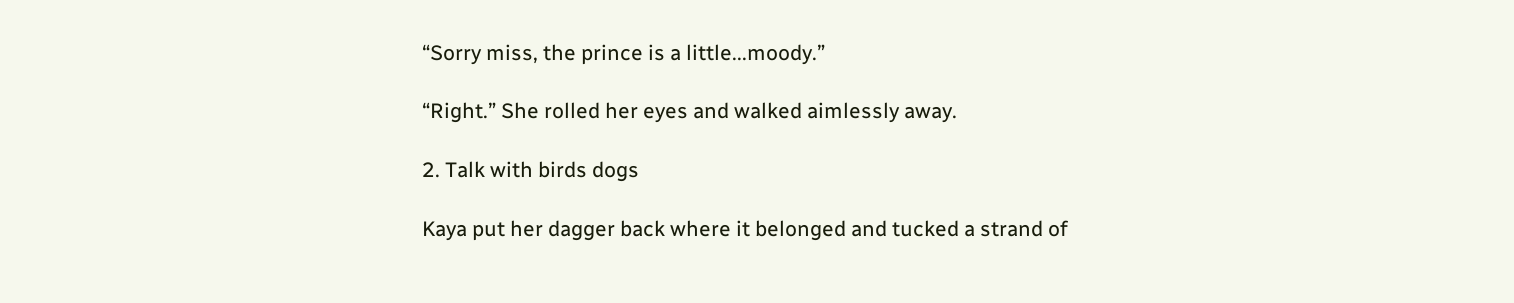“Sorry miss, the prince is a little...moody.”

“Right.” She rolled her eyes and walked aimlessly away.

2. Talk with birds dogs

Kaya put her dagger back where it belonged and tucked a strand of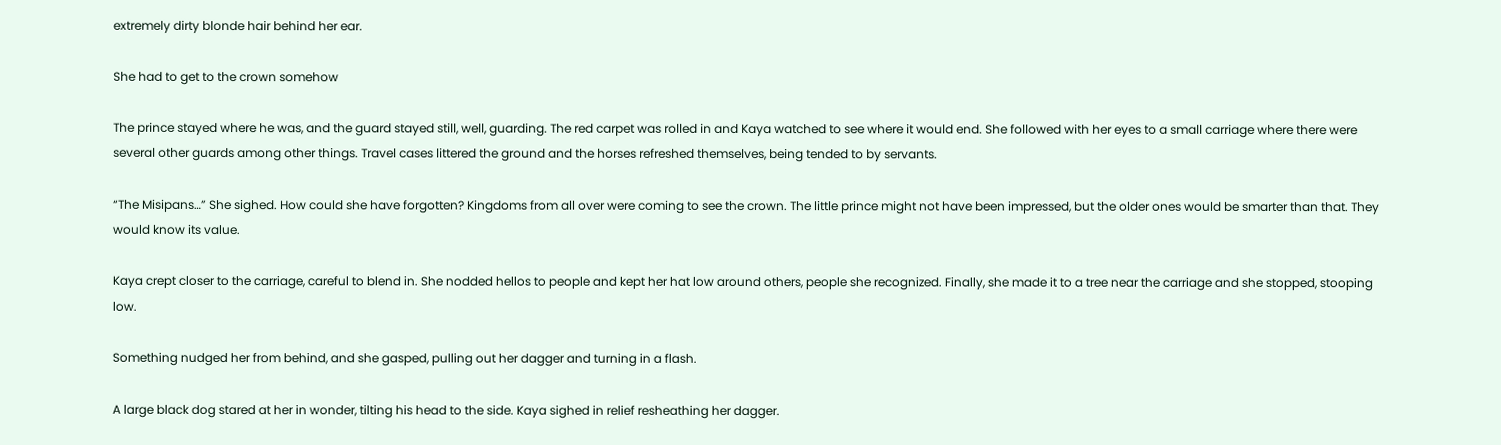extremely dirty blonde hair behind her ear.

She had to get to the crown somehow

The prince stayed where he was, and the guard stayed still, well, guarding. The red carpet was rolled in and Kaya watched to see where it would end. She followed with her eyes to a small carriage where there were several other guards among other things. Travel cases littered the ground and the horses refreshed themselves, being tended to by servants.

“The Misipans…” She sighed. How could she have forgotten? Kingdoms from all over were coming to see the crown. The little prince might not have been impressed, but the older ones would be smarter than that. They would know its value.

Kaya crept closer to the carriage, careful to blend in. She nodded hellos to people and kept her hat low around others, people she recognized. Finally, she made it to a tree near the carriage and she stopped, stooping low.

Something nudged her from behind, and she gasped, pulling out her dagger and turning in a flash.

A large black dog stared at her in wonder, tilting his head to the side. Kaya sighed in relief resheathing her dagger.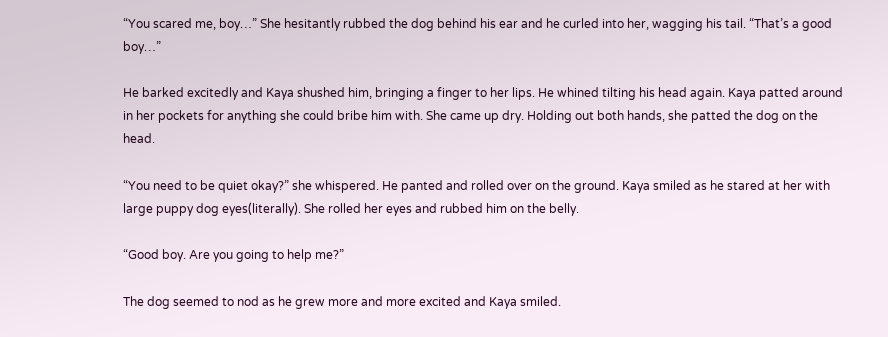“You scared me, boy…” She hesitantly rubbed the dog behind his ear and he curled into her, wagging his tail. “That’s a good boy…”

He barked excitedly and Kaya shushed him, bringing a finger to her lips. He whined tilting his head again. Kaya patted around in her pockets for anything she could bribe him with. She came up dry. Holding out both hands, she patted the dog on the head.

“You need to be quiet okay?” she whispered. He panted and rolled over on the ground. Kaya smiled as he stared at her with large puppy dog eyes(literally). She rolled her eyes and rubbed him on the belly.

“Good boy. Are you going to help me?”

The dog seemed to nod as he grew more and more excited and Kaya smiled.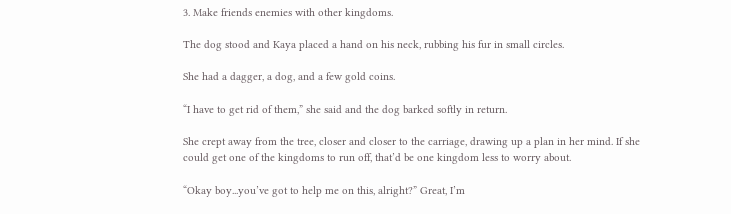3. Make friends enemies with other kingdoms.

The dog stood and Kaya placed a hand on his neck, rubbing his fur in small circles.

She had a dagger, a dog, and a few gold coins.

“I have to get rid of them,” she said and the dog barked softly in return.

She crept away from the tree, closer and closer to the carriage, drawing up a plan in her mind. If she could get one of the kingdoms to run off, that’d be one kingdom less to worry about.

“Okay boy...you’ve got to help me on this, alright?” Great, I’m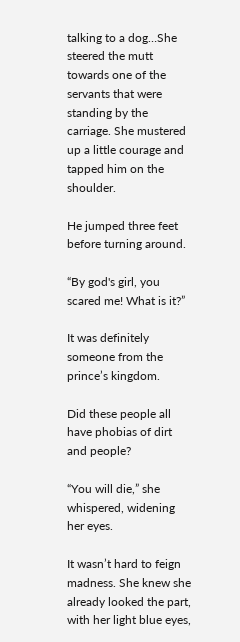talking to a dog…She steered the mutt towards one of the servants that were standing by the carriage. She mustered up a little courage and tapped him on the shoulder.

He jumped three feet before turning around.

“By god's girl, you scared me! What is it?”

It was definitely someone from the prince’s kingdom.

Did these people all have phobias of dirt and people?

“You will die,” she whispered, widening her eyes.

It wasn’t hard to feign madness. She knew she already looked the part, with her light blue eyes,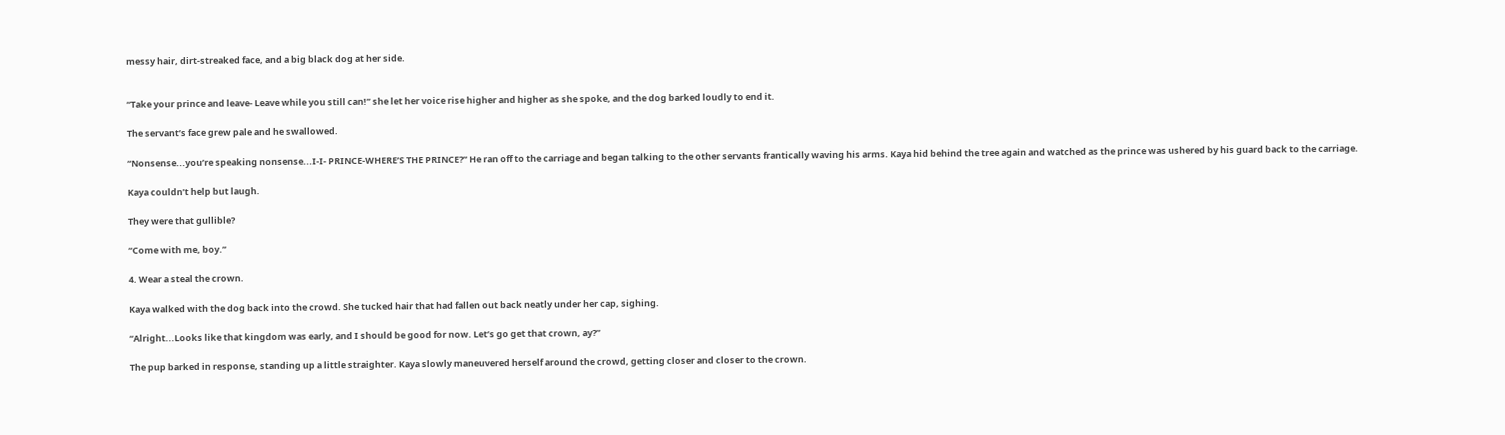messy hair, dirt-streaked face, and a big black dog at her side.


“Take your prince and leave- Leave while you still can!” she let her voice rise higher and higher as she spoke, and the dog barked loudly to end it.

The servant’s face grew pale and he swallowed.

“Nonsense...you’re speaking nonsense...I-I- PRINCE-WHERE’S THE PRINCE?” He ran off to the carriage and began talking to the other servants frantically waving his arms. Kaya hid behind the tree again and watched as the prince was ushered by his guard back to the carriage.

Kaya couldn’t help but laugh.

They were that gullible?

“Come with me, boy.”

4. Wear a steal the crown.

Kaya walked with the dog back into the crowd. She tucked hair that had fallen out back neatly under her cap, sighing.

“Alright...Looks like that kingdom was early, and I should be good for now. Let’s go get that crown, ay?”

The pup barked in response, standing up a little straighter. Kaya slowly maneuvered herself around the crowd, getting closer and closer to the crown.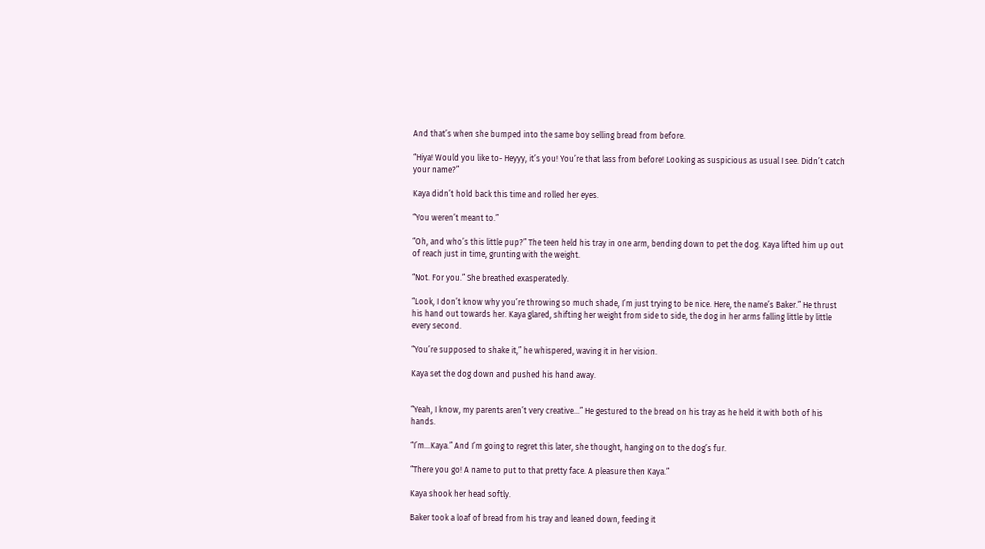And that’s when she bumped into the same boy selling bread from before.

“Hiya! Would you like to- Heyyy, it’s you! You’re that lass from before! Looking as suspicious as usual I see. Didn’t catch your name?”

Kaya didn’t hold back this time and rolled her eyes.

“You weren’t meant to.”

“Oh, and who’s this little pup?” The teen held his tray in one arm, bending down to pet the dog. Kaya lifted him up out of reach just in time, grunting with the weight.

“Not. For you.” She breathed exasperatedly.

“Look, I don’t know why you’re throwing so much shade, I’m just trying to be nice. Here, the name’s Baker.” He thrust his hand out towards her. Kaya glared, shifting her weight from side to side, the dog in her arms falling little by little every second.

“You’re supposed to shake it,” he whispered, waving it in her vision.

Kaya set the dog down and pushed his hand away.


“Yeah, I know, my parents aren’t very creative…” He gestured to the bread on his tray as he held it with both of his hands.

“I’m...Kaya.” And I’m going to regret this later, she thought, hanging on to the dog’s fur.

“There you go! A name to put to that pretty face. A pleasure then Kaya.”

Kaya shook her head softly.

Baker took a loaf of bread from his tray and leaned down, feeding it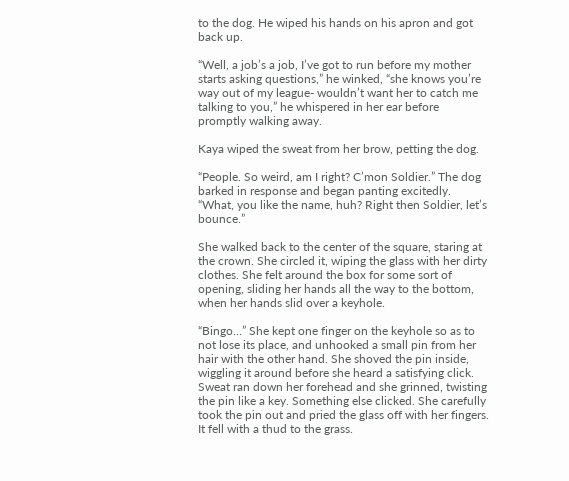to the dog. He wiped his hands on his apron and got back up.

“Well, a job’s a job, I’ve got to run before my mother starts asking questions,” he winked, “she knows you’re way out of my league- wouldn’t want her to catch me talking to you,” he whispered in her ear before promptly walking away.

Kaya wiped the sweat from her brow, petting the dog.

“People. So weird, am I right? C’mon Soldier.” The dog barked in response and began panting excitedly. “What, you like the name, huh? Right then Soldier, let’s bounce.”

She walked back to the center of the square, staring at the crown. She circled it, wiping the glass with her dirty clothes. She felt around the box for some sort of opening, sliding her hands all the way to the bottom, when her hands slid over a keyhole.

“Bingo…” She kept one finger on the keyhole so as to not lose its place, and unhooked a small pin from her hair with the other hand. She shoved the pin inside, wiggling it around before she heard a satisfying click. Sweat ran down her forehead and she grinned, twisting the pin like a key. Something else clicked. She carefully took the pin out and pried the glass off with her fingers. It fell with a thud to the grass.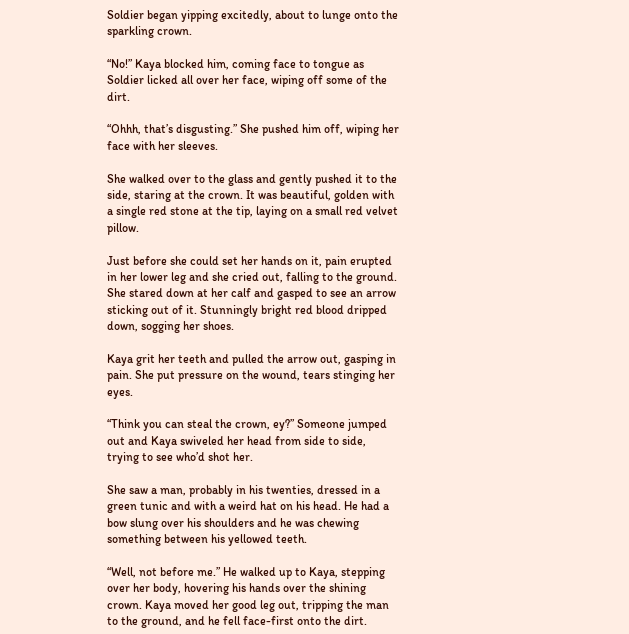Soldier began yipping excitedly, about to lunge onto the sparkling crown.

“No!” Kaya blocked him, coming face to tongue as Soldier licked all over her face, wiping off some of the dirt.

“Ohhh, that’s disgusting.” She pushed him off, wiping her face with her sleeves.

She walked over to the glass and gently pushed it to the side, staring at the crown. It was beautiful, golden with a single red stone at the tip, laying on a small red velvet pillow.

Just before she could set her hands on it, pain erupted in her lower leg and she cried out, falling to the ground. She stared down at her calf and gasped to see an arrow sticking out of it. Stunningly bright red blood dripped down, sogging her shoes.

Kaya grit her teeth and pulled the arrow out, gasping in pain. She put pressure on the wound, tears stinging her eyes.

“Think you can steal the crown, ey?” Someone jumped out and Kaya swiveled her head from side to side, trying to see who’d shot her.

She saw a man, probably in his twenties, dressed in a green tunic and with a weird hat on his head. He had a bow slung over his shoulders and he was chewing something between his yellowed teeth.

“Well, not before me.” He walked up to Kaya, stepping over her body, hovering his hands over the shining crown. Kaya moved her good leg out, tripping the man to the ground, and he fell face-first onto the dirt.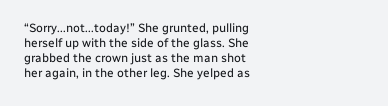“Sorry...not...today!” She grunted, pulling herself up with the side of the glass. She grabbed the crown just as the man shot her again, in the other leg. She yelped as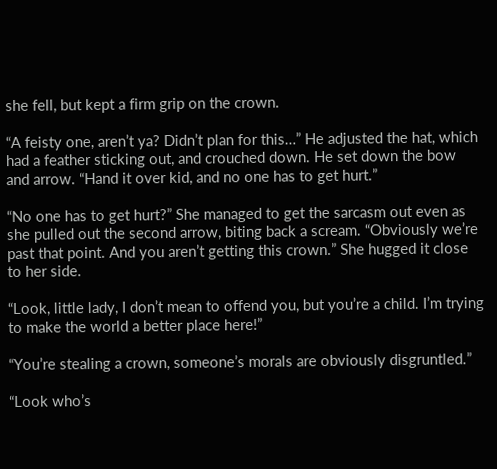she fell, but kept a firm grip on the crown.

“A feisty one, aren’t ya? Didn’t plan for this…” He adjusted the hat, which had a feather sticking out, and crouched down. He set down the bow and arrow. “Hand it over kid, and no one has to get hurt.”

“No one has to get hurt?” She managed to get the sarcasm out even as she pulled out the second arrow, biting back a scream. “Obviously we’re past that point. And you aren’t getting this crown.” She hugged it close to her side.

“Look, little lady, I don’t mean to offend you, but you’re a child. I’m trying to make the world a better place here!”

“You’re stealing a crown, someone’s morals are obviously disgruntled.”

“Look who’s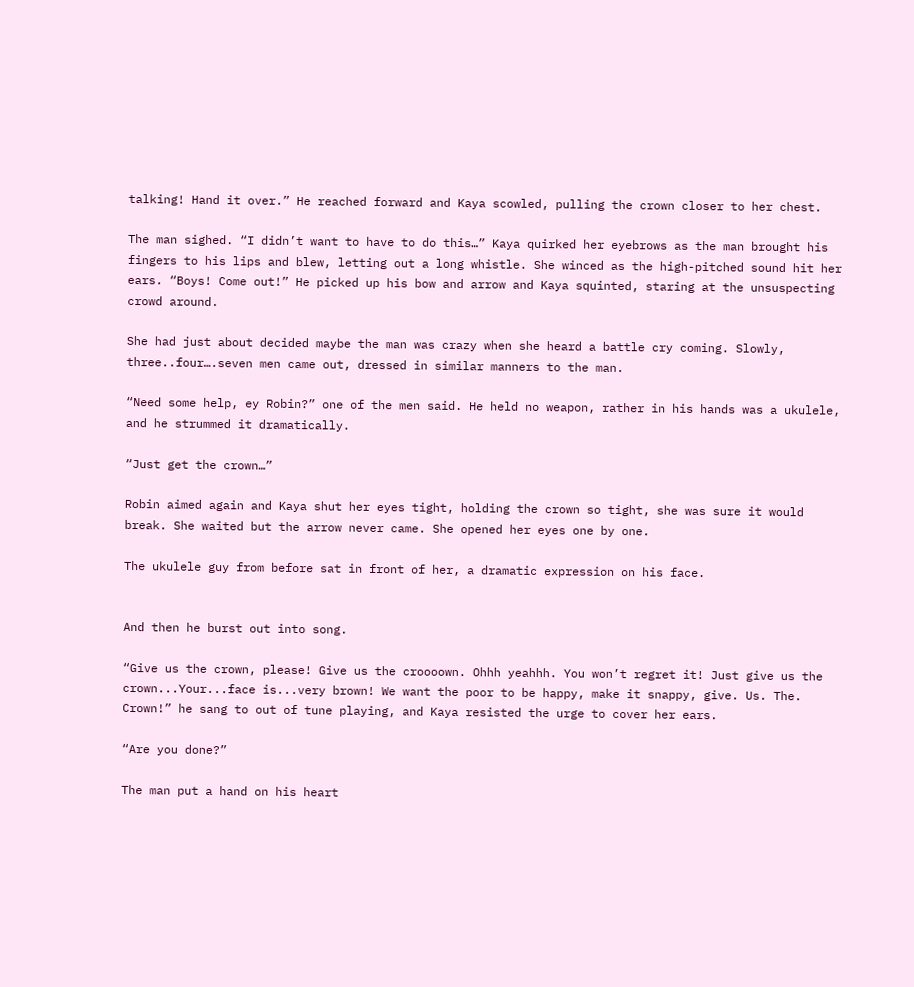talking! Hand it over.” He reached forward and Kaya scowled, pulling the crown closer to her chest.

The man sighed. “I didn’t want to have to do this…” Kaya quirked her eyebrows as the man brought his fingers to his lips and blew, letting out a long whistle. She winced as the high-pitched sound hit her ears. “Boys! Come out!” He picked up his bow and arrow and Kaya squinted, staring at the unsuspecting crowd around.

She had just about decided maybe the man was crazy when she heard a battle cry coming. Slowly, three..four….seven men came out, dressed in similar manners to the man.

“Need some help, ey Robin?” one of the men said. He held no weapon, rather in his hands was a ukulele, and he strummed it dramatically.

“Just get the crown…”

Robin aimed again and Kaya shut her eyes tight, holding the crown so tight, she was sure it would break. She waited but the arrow never came. She opened her eyes one by one.

The ukulele guy from before sat in front of her, a dramatic expression on his face.


And then he burst out into song.

“Give us the crown, please! Give us the croooown. Ohhh yeahhh. You won’t regret it! Just give us the crown...Your...face is...very brown! We want the poor to be happy, make it snappy, give. Us. The. Crown!” he sang to out of tune playing, and Kaya resisted the urge to cover her ears.

“Are you done?”

The man put a hand on his heart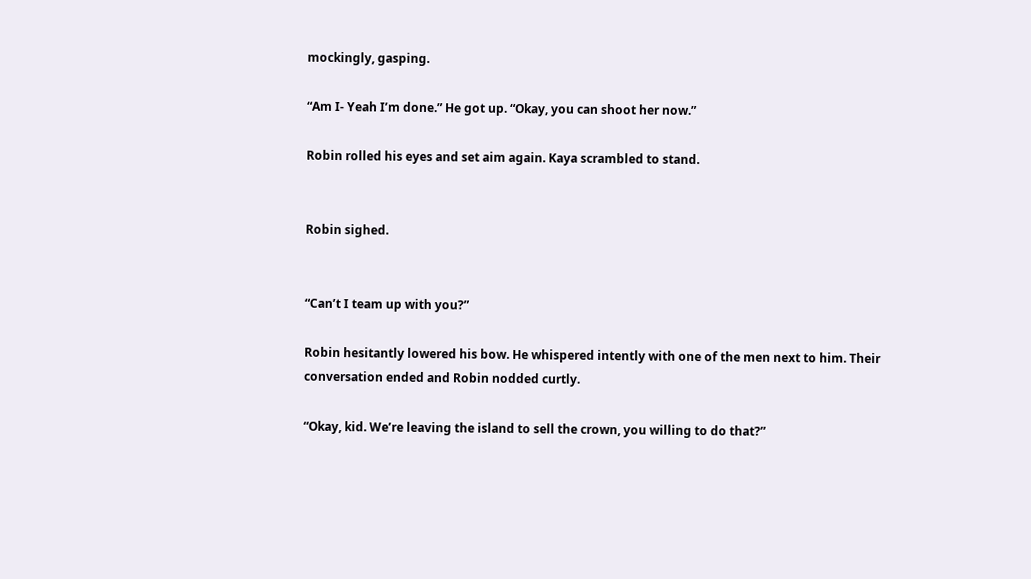mockingly, gasping.

“Am I- Yeah I’m done.” He got up. “Okay, you can shoot her now.”

Robin rolled his eyes and set aim again. Kaya scrambled to stand.


Robin sighed.


“Can’t I team up with you?”

Robin hesitantly lowered his bow. He whispered intently with one of the men next to him. Their conversation ended and Robin nodded curtly.

“Okay, kid. We’re leaving the island to sell the crown, you willing to do that?”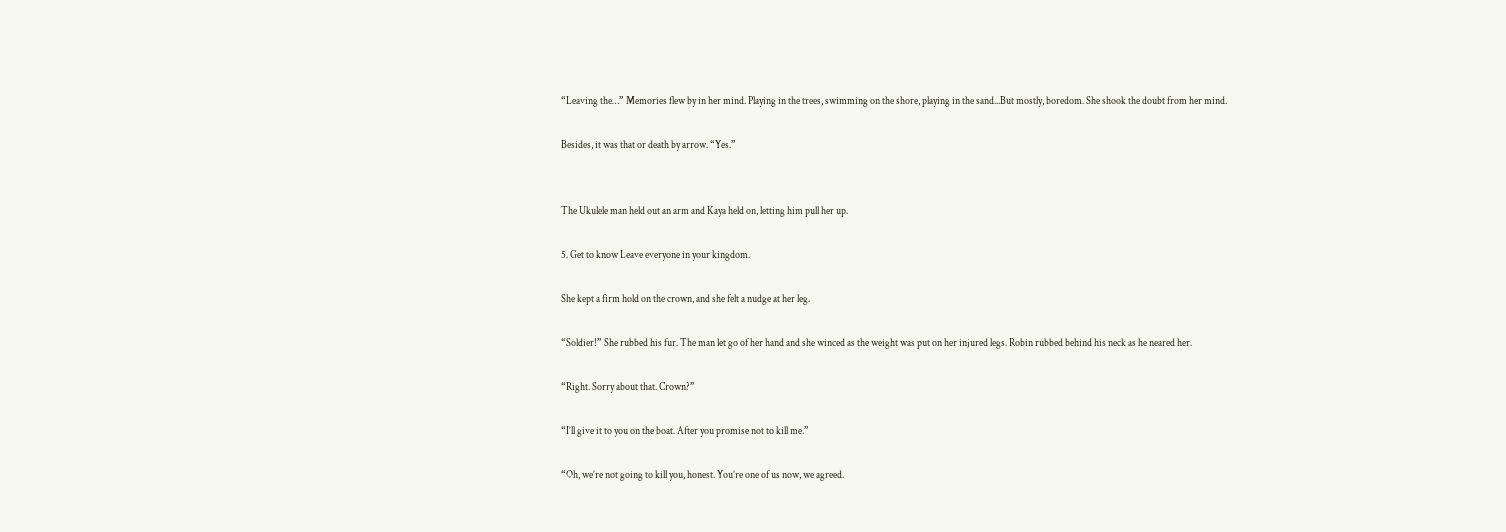“Leaving the…” Memories flew by in her mind. Playing in the trees, swimming on the shore, playing in the sand...But mostly, boredom. She shook the doubt from her mind.

Besides, it was that or death by arrow. “Yes.”


The Ukulele man held out an arm and Kaya held on, letting him pull her up.

5. Get to know Leave everyone in your kingdom.

She kept a firm hold on the crown, and she felt a nudge at her leg.

“Soldier!” She rubbed his fur. The man let go of her hand and she winced as the weight was put on her injured legs. Robin rubbed behind his neck as he neared her.

“Right. Sorry about that. Crown?”

“I’ll give it to you on the boat. After you promise not to kill me.”

“Oh, we’re not going to kill you, honest. You’re one of us now, we agreed.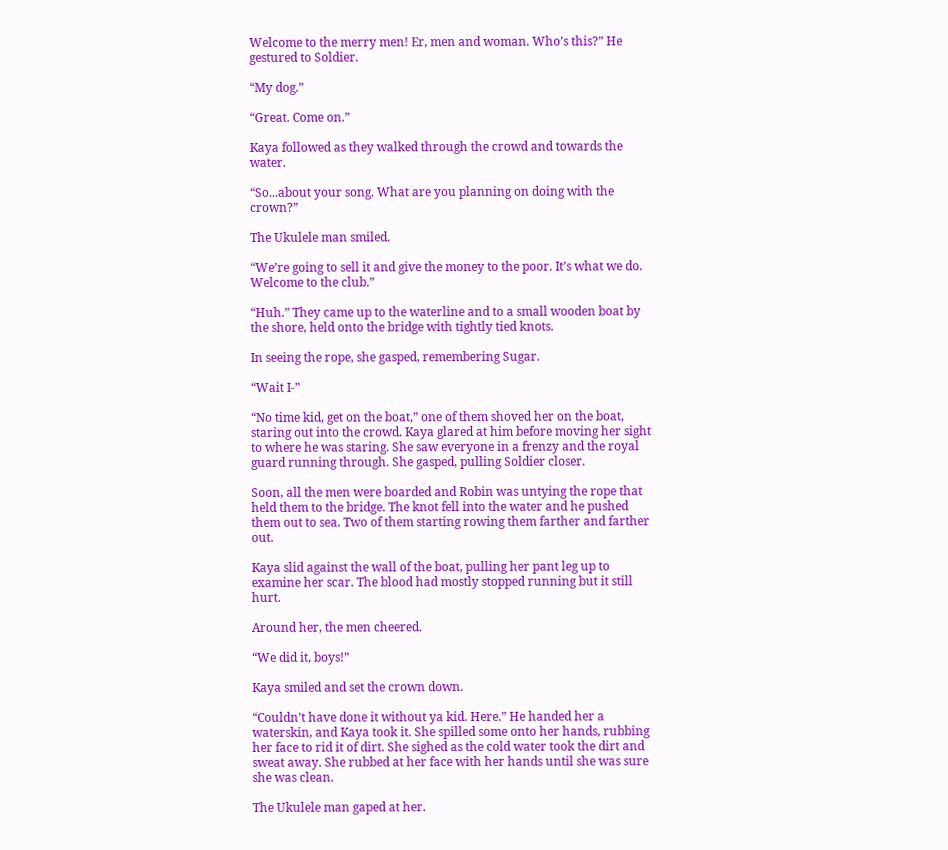Welcome to the merry men! Er, men and woman. Who’s this?” He gestured to Soldier.

“My dog.”

“Great. Come on.”

Kaya followed as they walked through the crowd and towards the water.

“So...about your song. What are you planning on doing with the crown?”

The Ukulele man smiled.

“We’re going to sell it and give the money to the poor. It’s what we do. Welcome to the club.”

“Huh.” They came up to the waterline and to a small wooden boat by the shore, held onto the bridge with tightly tied knots.

In seeing the rope, she gasped, remembering Sugar.

“Wait I-”

“No time kid, get on the boat,” one of them shoved her on the boat, staring out into the crowd. Kaya glared at him before moving her sight to where he was staring. She saw everyone in a frenzy and the royal guard running through. She gasped, pulling Soldier closer.

Soon, all the men were boarded and Robin was untying the rope that held them to the bridge. The knot fell into the water and he pushed them out to sea. Two of them starting rowing them farther and farther out.

Kaya slid against the wall of the boat, pulling her pant leg up to examine her scar. The blood had mostly stopped running but it still hurt.

Around her, the men cheered.

“We did it, boys!”

Kaya smiled and set the crown down.

“Couldn’t have done it without ya kid. Here.” He handed her a waterskin, and Kaya took it. She spilled some onto her hands, rubbing her face to rid it of dirt. She sighed as the cold water took the dirt and sweat away. She rubbed at her face with her hands until she was sure she was clean.

The Ukulele man gaped at her.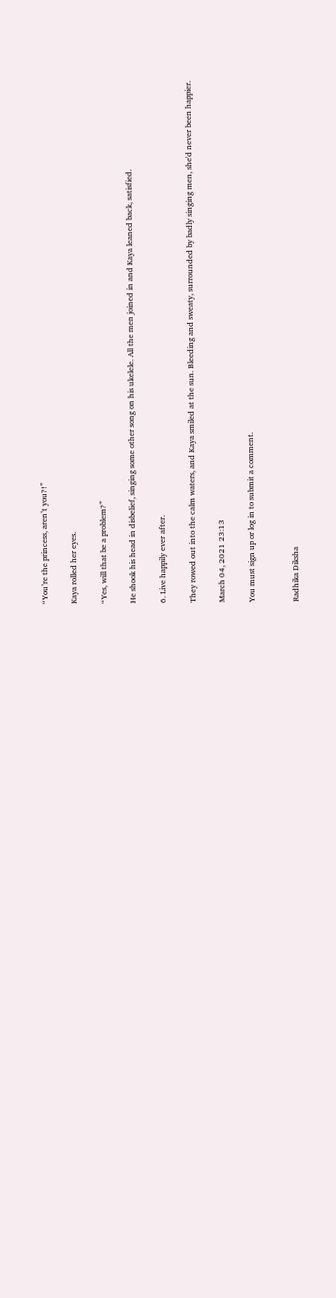“You’re the princess, aren’t you?!”

Kaya rolled her eyes.

“Yes, will that be a problem?”

He shook his head in disbelief, singing some other song on his ukelele. All the men joined in and Kaya leaned back, satisfied.

6. Live happily ever after.

They rowed out into the calm waters, and Kaya smiled at the sun. Bleeding and sweaty, surrounded by badly singing men, she'd never been happier.

March 04, 2021 23:13

You must sign up or log in to submit a comment.


Radhika Diksha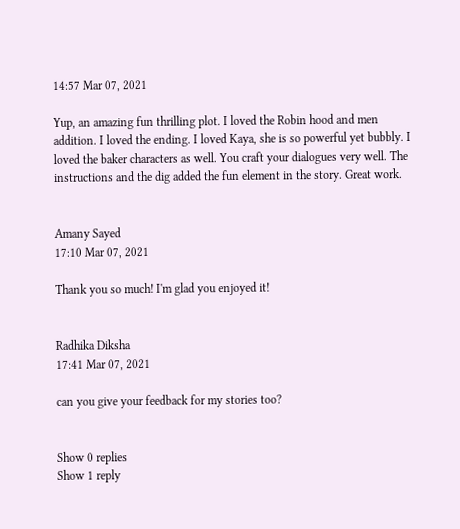14:57 Mar 07, 2021

Yup, an amazing fun thrilling plot. I loved the Robin hood and men addition. I loved the ending. I loved Kaya, she is so powerful yet bubbly. I loved the baker characters as well. You craft your dialogues very well. The instructions and the dig added the fun element in the story. Great work.


Amany Sayed
17:10 Mar 07, 2021

Thank you so much! I'm glad you enjoyed it!


Radhika Diksha
17:41 Mar 07, 2021

can you give your feedback for my stories too?


Show 0 replies
Show 1 reply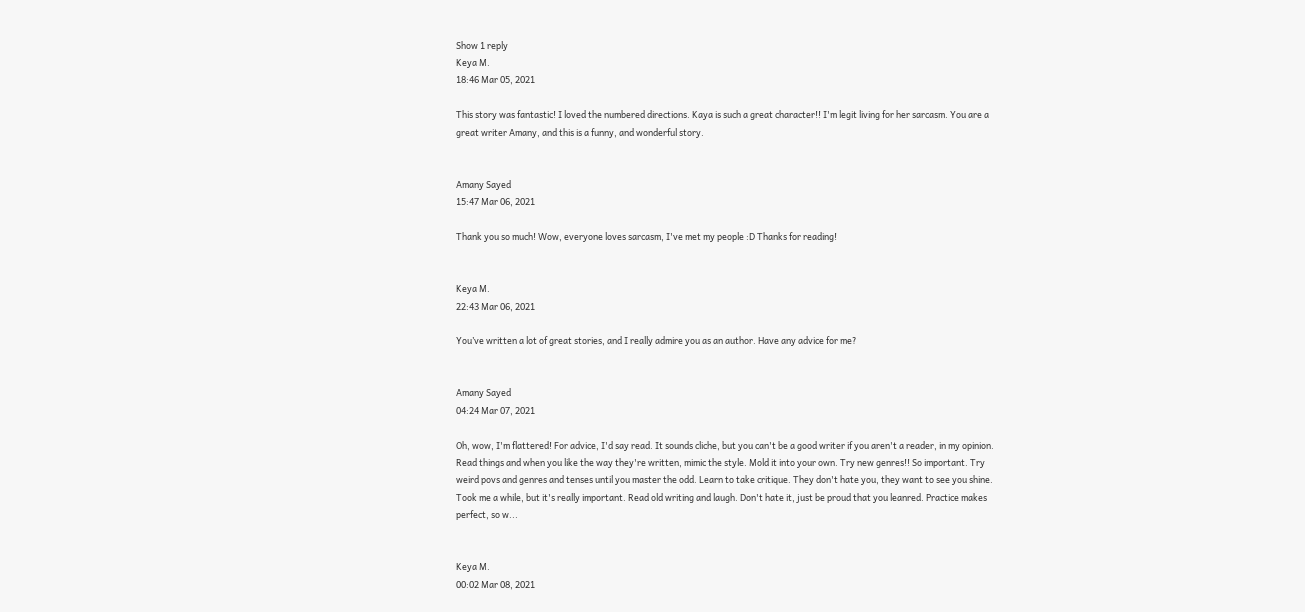Show 1 reply
Keya M.
18:46 Mar 05, 2021

This story was fantastic! I loved the numbered directions. Kaya is such a great character!! I'm legit living for her sarcasm. You are a great writer Amany, and this is a funny, and wonderful story.


Amany Sayed
15:47 Mar 06, 2021

Thank you so much! Wow, everyone loves sarcasm, I've met my people :D Thanks for reading!


Keya M.
22:43 Mar 06, 2021

You’ve written a lot of great stories, and I really admire you as an author. Have any advice for me?


Amany Sayed
04:24 Mar 07, 2021

Oh, wow, I'm flattered! For advice, I'd say read. It sounds cliche, but you can't be a good writer if you aren't a reader, in my opinion. Read things and when you like the way they're written, mimic the style. Mold it into your own. Try new genres!! So important. Try weird povs and genres and tenses until you master the odd. Learn to take critique. They don't hate you, they want to see you shine. Took me a while, but it's really important. Read old writing and laugh. Don't hate it, just be proud that you leanred. Practice makes perfect, so w...


Keya M.
00:02 Mar 08, 2021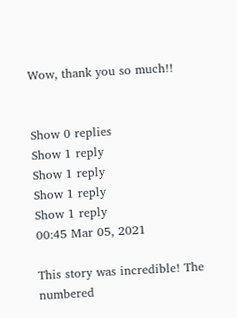Wow, thank you so much!!


Show 0 replies
Show 1 reply
Show 1 reply
Show 1 reply
Show 1 reply
00:45 Mar 05, 2021

This story was incredible! The numbered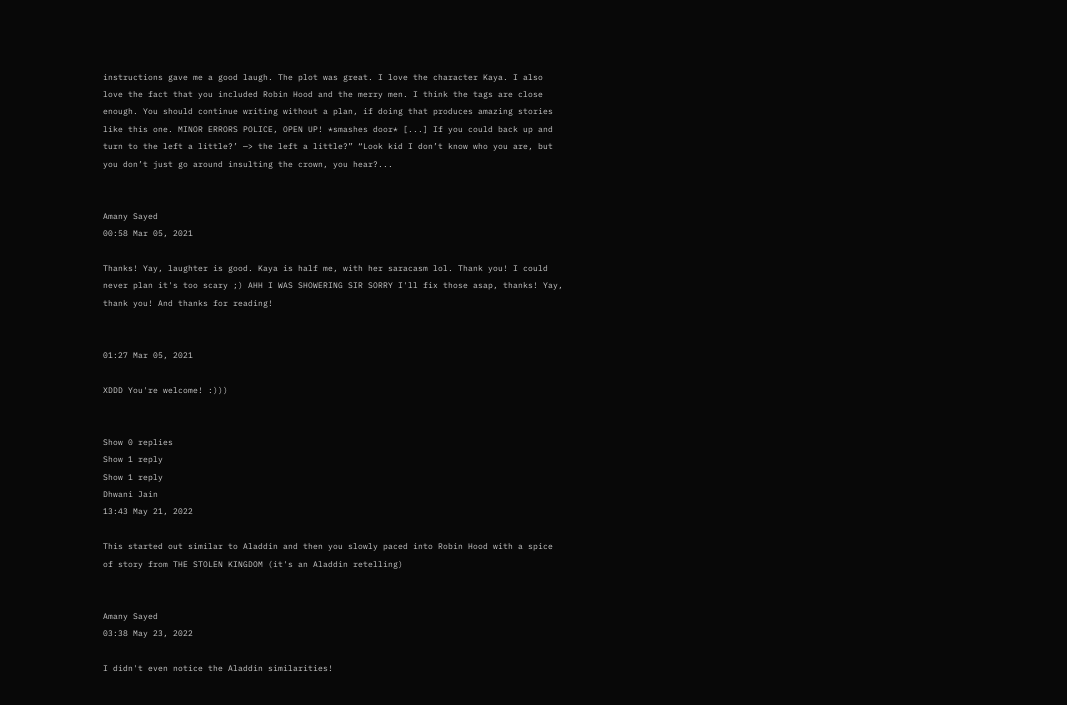instructions gave me a good laugh. The plot was great. I love the character Kaya. I also love the fact that you included Robin Hood and the merry men. I think the tags are close enough. You should continue writing without a plan, if doing that produces amazing stories like this one. MINOR ERRORS POLICE, OPEN UP! *smashes door* [...] If you could back up and turn to the left a little?’ —> the left a little?” “Look kid I don’t know who you are, but you don’t just go around insulting the crown, you hear?...


Amany Sayed
00:58 Mar 05, 2021

Thanks! Yay, laughter is good. Kaya is half me, with her saracasm lol. Thank you! I could never plan it's too scary ;) AHH I WAS SHOWERING SIR SORRY I'll fix those asap, thanks! Yay, thank you! And thanks for reading!


01:27 Mar 05, 2021

XDDD You're welcome! :)))


Show 0 replies
Show 1 reply
Show 1 reply
Dhwani Jain
13:43 May 21, 2022

This started out similar to Aladdin and then you slowly paced into Robin Hood with a spice of story from THE STOLEN KINGDOM (it's an Aladdin retelling)


Amany Sayed
03:38 May 23, 2022

I didn't even notice the Aladdin similarities!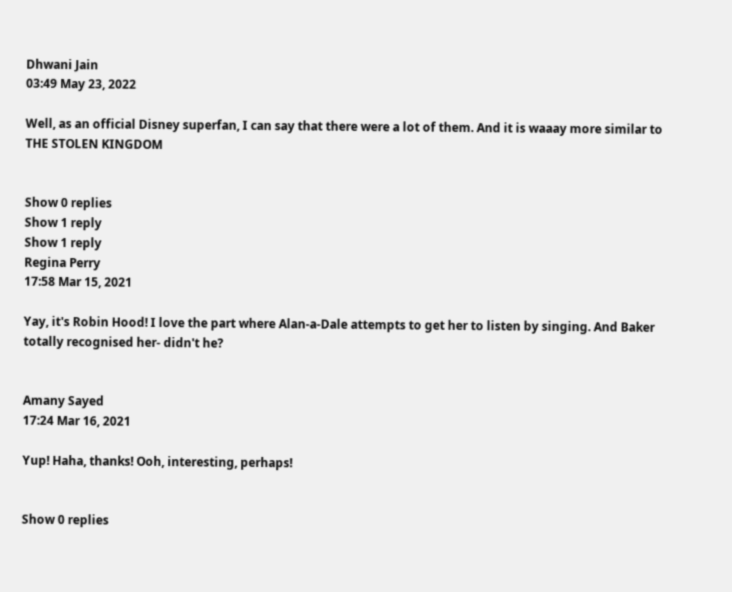Dhwani Jain
03:49 May 23, 2022

Well, as an official Disney superfan, I can say that there were a lot of them. And it is waaay more similar to THE STOLEN KINGDOM


Show 0 replies
Show 1 reply
Show 1 reply
Regina Perry
17:58 Mar 15, 2021

Yay, it's Robin Hood! I love the part where Alan-a-Dale attempts to get her to listen by singing. And Baker totally recognised her- didn't he?


Amany Sayed
17:24 Mar 16, 2021

Yup! Haha, thanks! Ooh, interesting, perhaps!


Show 0 replies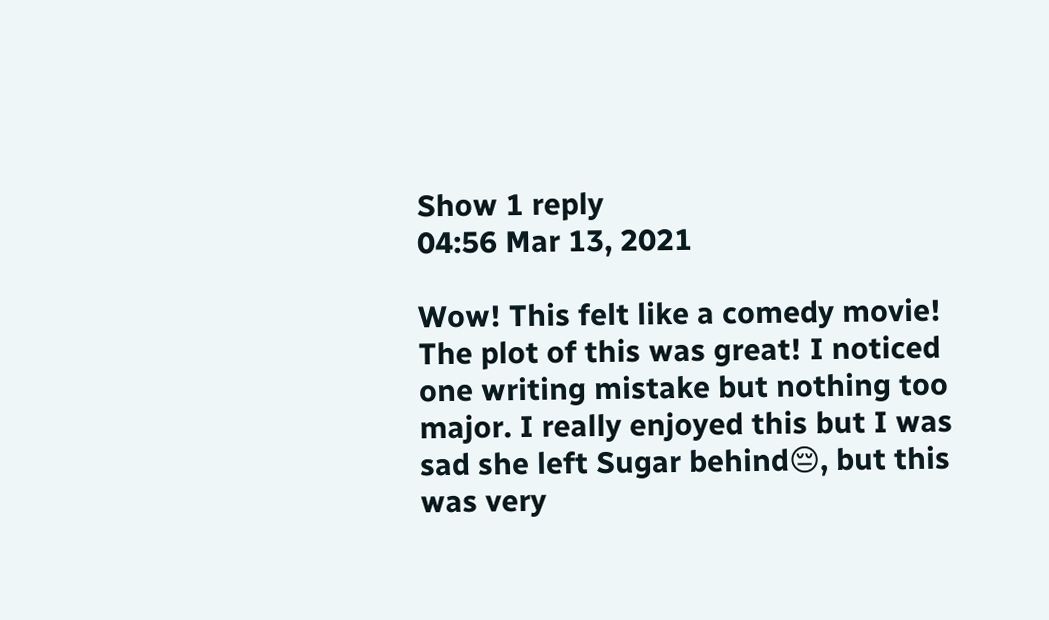Show 1 reply
04:56 Mar 13, 2021

Wow! This felt like a comedy movie! The plot of this was great! I noticed one writing mistake but nothing too major. I really enjoyed this but I was sad she left Sugar behind😔, but this was very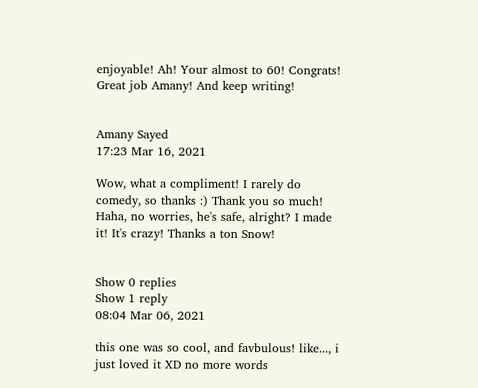enjoyable! Ah! Your almost to 60! Congrats! Great job Amany! And keep writing!


Amany Sayed
17:23 Mar 16, 2021

Wow, what a compliment! I rarely do comedy, so thanks :) Thank you so much! Haha, no worries, he's safe, alright? I made it! It's crazy! Thanks a ton Snow!


Show 0 replies
Show 1 reply
08:04 Mar 06, 2021

this one was so cool, and favbulous! like..., i just loved it XD no more words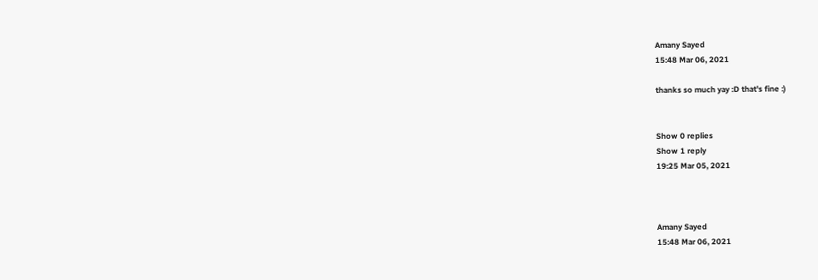Amany Sayed
15:48 Mar 06, 2021

thanks so much yay :D that's fine :)


Show 0 replies
Show 1 reply
19:25 Mar 05, 2021



Amany Sayed
15:48 Mar 06, 2021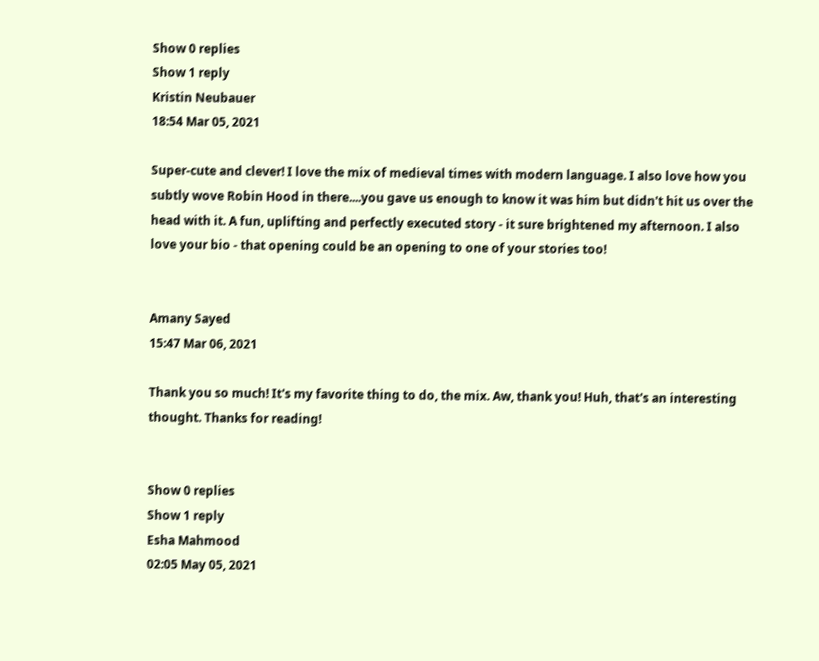Show 0 replies
Show 1 reply
Kristin Neubauer
18:54 Mar 05, 2021

Super-cute and clever! I love the mix of medieval times with modern language. I also love how you subtly wove Robin Hood in there....you gave us enough to know it was him but didn't hit us over the head with it. A fun, uplifting and perfectly executed story - it sure brightened my afternoon. I also love your bio - that opening could be an opening to one of your stories too!


Amany Sayed
15:47 Mar 06, 2021

Thank you so much! It's my favorite thing to do, the mix. Aw, thank you! Huh, that's an interesting thought. Thanks for reading!


Show 0 replies
Show 1 reply
Esha Mahmood
02:05 May 05, 2021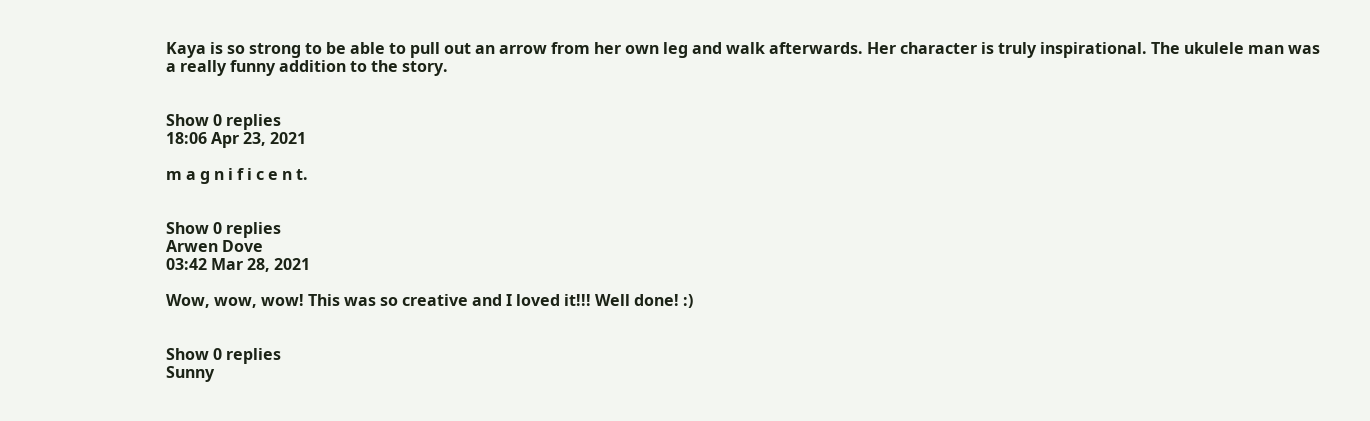Kaya is so strong to be able to pull out an arrow from her own leg and walk afterwards. Her character is truly inspirational. The ukulele man was a really funny addition to the story.


Show 0 replies
18:06 Apr 23, 2021

m a g n i f i c e n t.


Show 0 replies
Arwen Dove
03:42 Mar 28, 2021

Wow, wow, wow! This was so creative and I loved it!!! Well done! :)


Show 0 replies
Sunny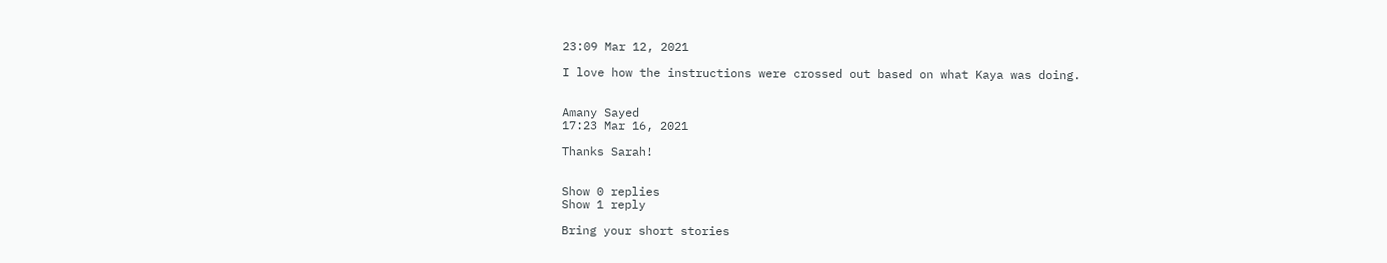23:09 Mar 12, 2021

I love how the instructions were crossed out based on what Kaya was doing.


Amany Sayed
17:23 Mar 16, 2021

Thanks Sarah!


Show 0 replies
Show 1 reply

Bring your short stories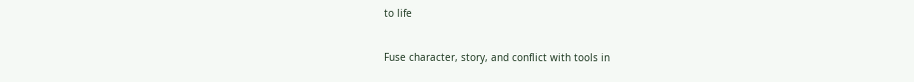to life

Fuse character, story, and conflict with tools in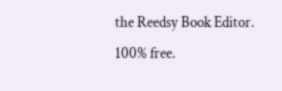the Reedsy Book Editor. 100% free.